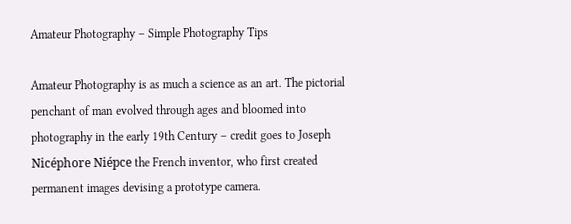Amateur Photography – Simple Photography Tips

Amateur Photography is as much a science as an art. The pictorial penchant of man evolved through ages and bloomed into photography in the early 19th Century – credit goes to Joseph Nicéphore Niépce the French inventor, who first created permanent images devising a prototype camera.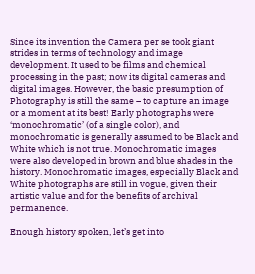Since its invention the Camera per se took giant strides in terms of technology and image development. It used to be films and chemical processing in the past; now its digital cameras and digital images. However, the basic presumption of Photography is still the same – to capture an image or a moment at its best! Early photographs were ‘monochromatic’ (of a single color), and monochromatic is generally assumed to be Black and White which is not true. Monochromatic images were also developed in brown and blue shades in the history. Monochromatic images, especially Black and White photographs are still in vogue, given their artistic value and for the benefits of archival permanence.

Enough history spoken, let’s get into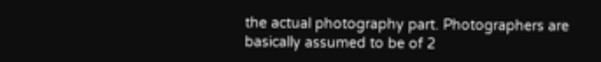the actual photography part. Photographers are basically assumed to be of 2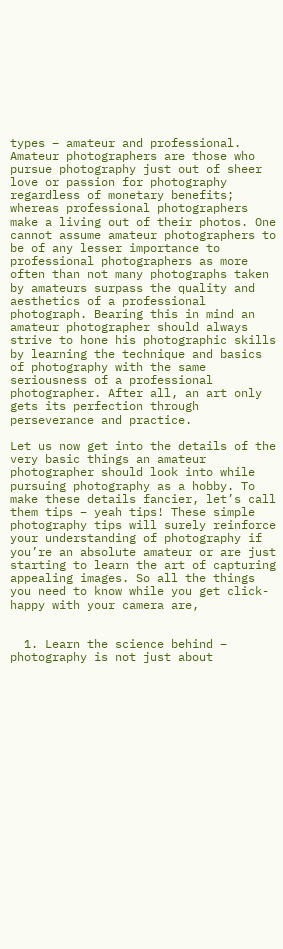types – amateur and professional. Amateur photographers are those who pursue photography just out of sheer love or passion for photography regardless of monetary benefits; whereas professional photographers make a living out of their photos. One cannot assume amateur photographers to be of any lesser importance to professional photographers as more often than not many photographs taken by amateurs surpass the quality and aesthetics of a professional photograph. Bearing this in mind an amateur photographer should always strive to hone his photographic skills by learning the technique and basics of photography with the same seriousness of a professional photographer. After all, an art only gets its perfection through perseverance and practice.

Let us now get into the details of the very basic things an amateur photographer should look into while pursuing photography as a hobby. To make these details fancier, let’s call them tips – yeah tips! These simple photography tips will surely reinforce your understanding of photography if you’re an absolute amateur or are just starting to learn the art of capturing appealing images. So all the things you need to know while you get click-happy with your camera are,


  1. Learn the science behind – photography is not just about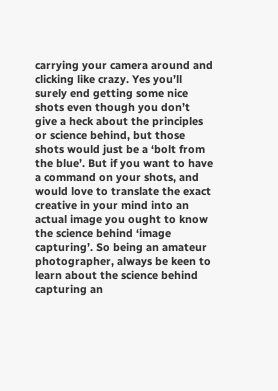carrying your camera around and clicking like crazy. Yes you’ll surely end getting some nice shots even though you don’t give a heck about the principles or science behind, but those shots would just be a ‘bolt from the blue’. But if you want to have a command on your shots, and would love to translate the exact creative in your mind into an actual image you ought to know the science behind ‘image capturing’. So being an amateur photographer, always be keen to learn about the science behind capturing an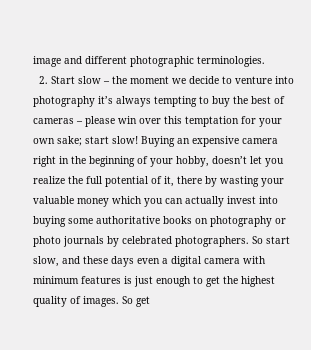image and different photographic terminologies.
  2. Start slow – the moment we decide to venture into photography it’s always tempting to buy the best of cameras – please win over this temptation for your own sake; start slow! Buying an expensive camera right in the beginning of your hobby, doesn’t let you realize the full potential of it, there by wasting your valuable money which you can actually invest into buying some authoritative books on photography or photo journals by celebrated photographers. So start slow, and these days even a digital camera with minimum features is just enough to get the highest quality of images. So get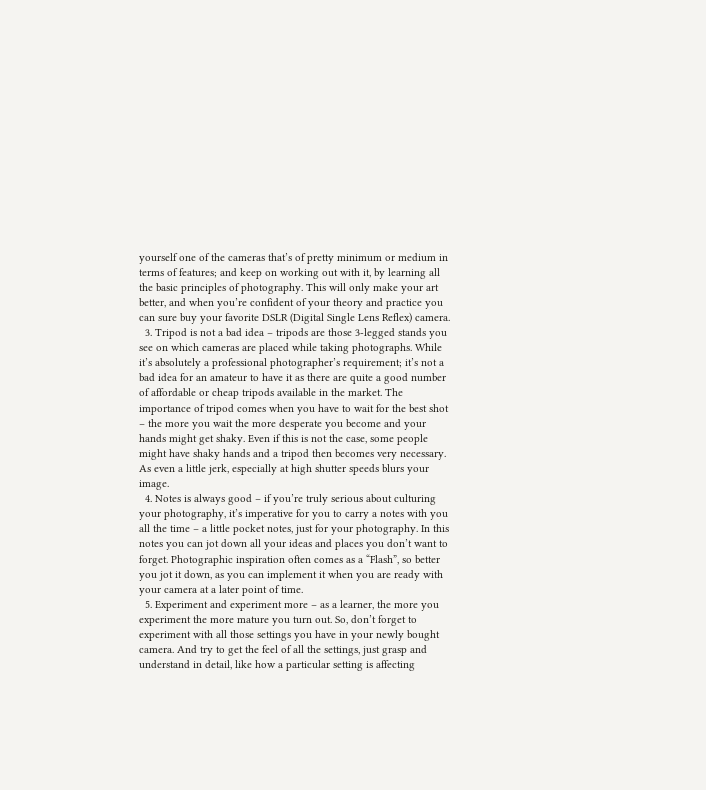yourself one of the cameras that’s of pretty minimum or medium in terms of features; and keep on working out with it, by learning all the basic principles of photography. This will only make your art better, and when you’re confident of your theory and practice you can sure buy your favorite DSLR (Digital Single Lens Reflex) camera.
  3. Tripod is not a bad idea – tripods are those 3-legged stands you see on which cameras are placed while taking photographs. While it’s absolutely a professional photographer’s requirement; it’s not a bad idea for an amateur to have it as there are quite a good number of affordable or cheap tripods available in the market. The importance of tripod comes when you have to wait for the best shot – the more you wait the more desperate you become and your hands might get shaky. Even if this is not the case, some people might have shaky hands and a tripod then becomes very necessary. As even a little jerk, especially at high shutter speeds blurs your image.
  4. Notes is always good – if you’re truly serious about culturing your photography, it’s imperative for you to carry a notes with you all the time – a little pocket notes, just for your photography. In this notes you can jot down all your ideas and places you don’t want to forget. Photographic inspiration often comes as a “Flash”, so better you jot it down, as you can implement it when you are ready with your camera at a later point of time.
  5. Experiment and experiment more – as a learner, the more you experiment the more mature you turn out. So, don’t forget to experiment with all those settings you have in your newly bought camera. And try to get the feel of all the settings, just grasp and understand in detail, like how a particular setting is affecting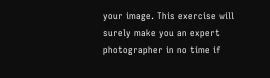your image. This exercise will surely make you an expert photographer in no time if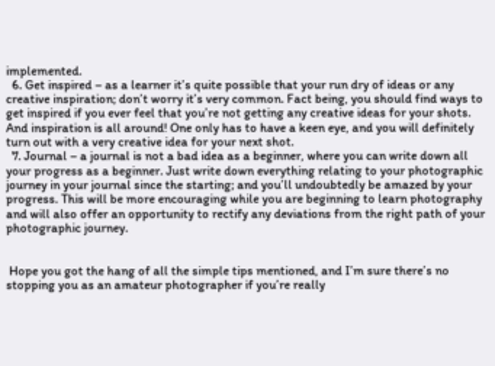implemented.
  6. Get inspired – as a learner it’s quite possible that your run dry of ideas or any creative inspiration; don’t worry it’s very common. Fact being, you should find ways to get inspired if you ever feel that you’re not getting any creative ideas for your shots. And inspiration is all around! One only has to have a keen eye, and you will definitely turn out with a very creative idea for your next shot.
  7. Journal – a journal is not a bad idea as a beginner, where you can write down all your progress as a beginner. Just write down everything relating to your photographic journey in your journal since the starting; and you’ll undoubtedly be amazed by your progress. This will be more encouraging while you are beginning to learn photography and will also offer an opportunity to rectify any deviations from the right path of your photographic journey.


 Hope you got the hang of all the simple tips mentioned, and I’m sure there’s no stopping you as an amateur photographer if you’re really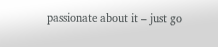passionate about it – just go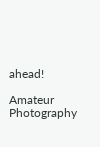ahead!

Amateur Photography